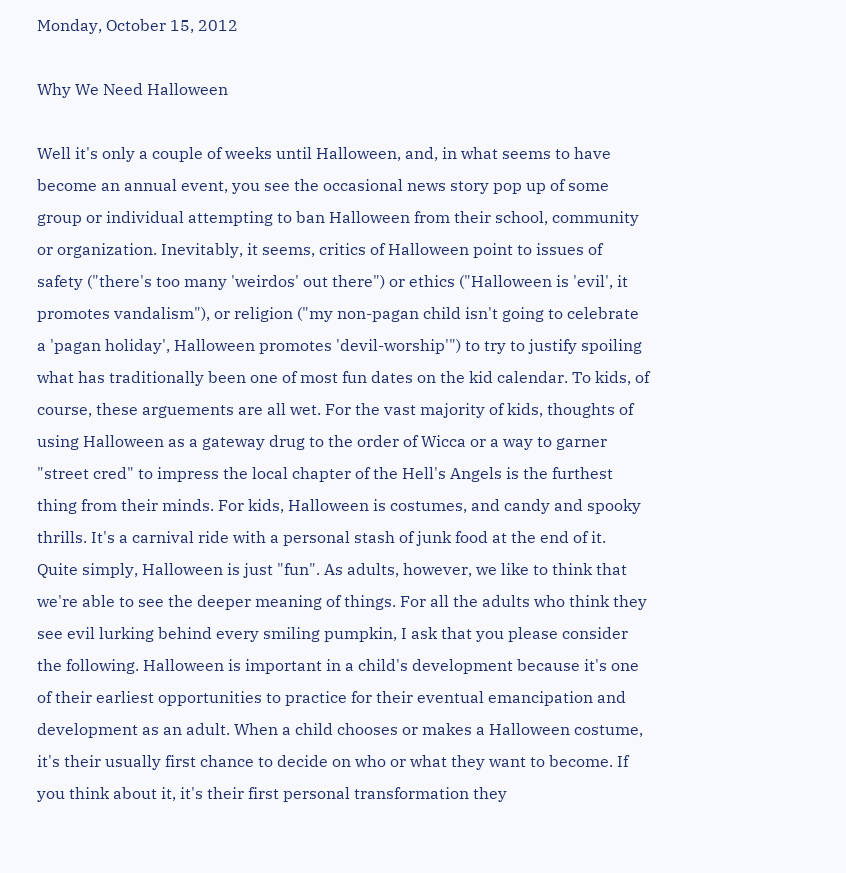Monday, October 15, 2012

Why We Need Halloween

Well it's only a couple of weeks until Halloween, and, in what seems to have become an annual event, you see the occasional news story pop up of some group or individual attempting to ban Halloween from their school, community or organization. Inevitably, it seems, critics of Halloween point to issues of safety ("there's too many 'weirdos' out there") or ethics ("Halloween is 'evil', it promotes vandalism"), or religion ("my non-pagan child isn't going to celebrate a 'pagan holiday', Halloween promotes 'devil-worship'") to try to justify spoiling what has traditionally been one of most fun dates on the kid calendar. To kids, of course, these arguements are all wet. For the vast majority of kids, thoughts of using Halloween as a gateway drug to the order of Wicca or a way to garner "street cred" to impress the local chapter of the Hell's Angels is the furthest thing from their minds. For kids, Halloween is costumes, and candy and spooky thrills. It's a carnival ride with a personal stash of junk food at the end of it. Quite simply, Halloween is just "fun". As adults, however, we like to think that we're able to see the deeper meaning of things. For all the adults who think they see evil lurking behind every smiling pumpkin, I ask that you please consider the following. Halloween is important in a child's development because it's one of their earliest opportunities to practice for their eventual emancipation and development as an adult. When a child chooses or makes a Halloween costume, it's their usually first chance to decide on who or what they want to become. If you think about it, it's their first personal transformation they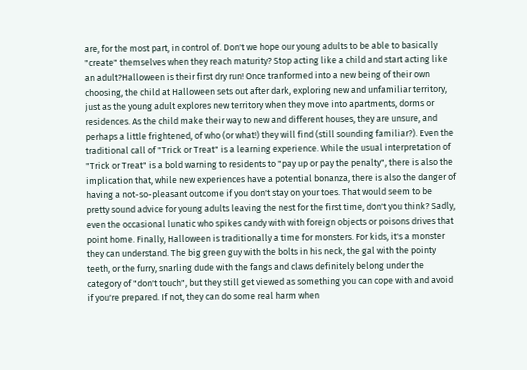are, for the most part, in control of. Don't we hope our young adults to be able to basically "create" themselves when they reach maturity? Stop acting like a child and start acting like an adult?Halloween is their first dry run! Once tranformed into a new being of their own choosing, the child at Halloween sets out after dark, exploring new and unfamiliar territory, just as the young adult explores new territory when they move into apartments, dorms or residences. As the child make their way to new and different houses, they are unsure, and perhaps a little frightened, of who (or what!) they will find (still sounding familiar?). Even the traditional call of "Trick or Treat" is a learning experience. While the usual interpretation of "Trick or Treat" is a bold warning to residents to "pay up or pay the penalty", there is also the implication that, while new experiences have a potential bonanza, there is also the danger of having a not-so-pleasant outcome if you don't stay on your toes. That would seem to be pretty sound advice for young adults leaving the nest for the first time, don't you think? Sadly, even the occasional lunatic who spikes candy with with foreign objects or poisons drives that point home. Finally, Halloween is traditionally a time for monsters. For kids, it's a monster they can understand. The big green guy with the bolts in his neck, the gal with the pointy teeth, or the furry, snarling dude with the fangs and claws definitely belong under the category of "don't touch", but they still get viewed as something you can cope with and avoid if you're prepared. If not, they can do some real harm when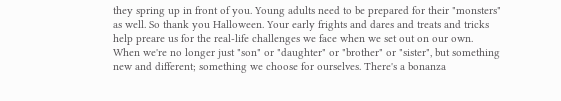they spring up in front of you. Young adults need to be prepared for their "monsters" as well. So thank you Halloween. Your early frights and dares and treats and tricks help preare us for the real-life challenges we face when we set out on our own. When we're no longer just "son" or "daughter" or "brother" or "sister", but something new and different; something we choose for ourselves. There's a bonanza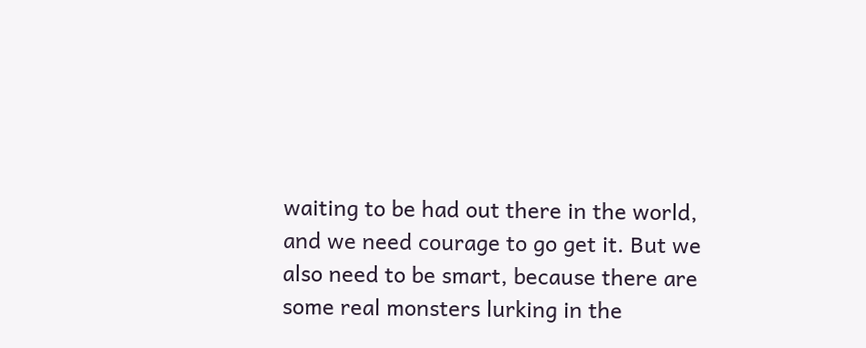waiting to be had out there in the world, and we need courage to go get it. But we also need to be smart, because there are some real monsters lurking in the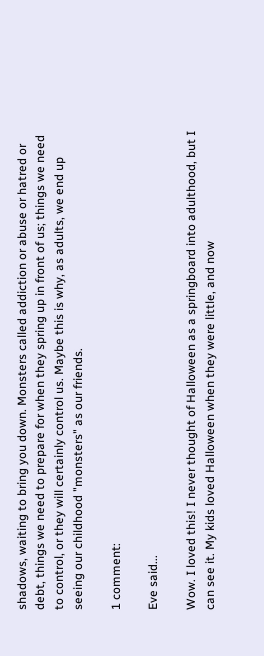shadows, waiting to bring you down. Monsters called addiction or abuse or hatred or debt, things we need to prepare for when they spring up in front of us; things we need to control, or they will certainly control us. Maybe this is why, as adults, we end up seeing our childhood "monsters" as our friends.

1 comment:

Eve said...

Wow. I loved this! I never thought of Halloween as a springboard into adulthood, but I can see it. My kids loved Halloween when they were little, and now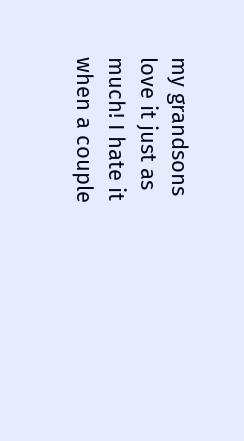my grandsons love it just as much! I hate it when a couple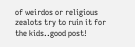of weirdos or religious zealots try to ruin it for the kids..good post!